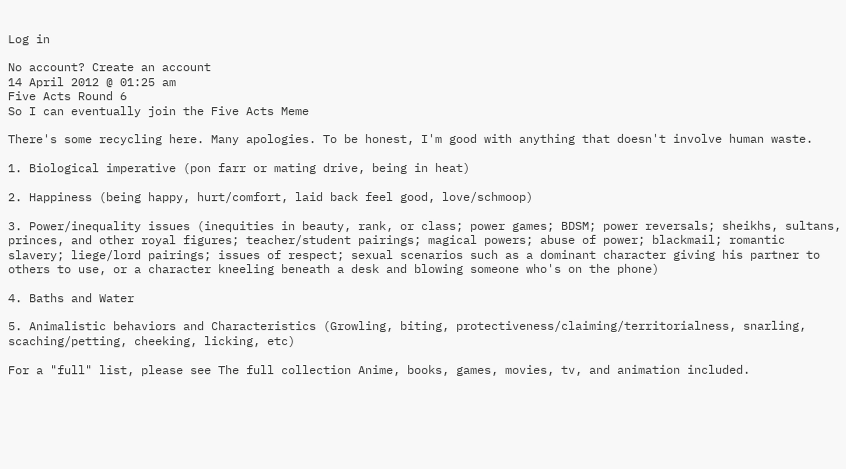Log in

No account? Create an account
14 April 2012 @ 01:25 am
Five Acts Round 6
So I can eventually join the Five Acts Meme

There's some recycling here. Many apologies. To be honest, I'm good with anything that doesn't involve human waste.

1. Biological imperative (pon farr or mating drive, being in heat)

2. Happiness (being happy, hurt/comfort, laid back feel good, love/schmoop)

3. Power/inequality issues (inequities in beauty, rank, or class; power games; BDSM; power reversals; sheikhs, sultans, princes, and other royal figures; teacher/student pairings; magical powers; abuse of power; blackmail; romantic slavery; liege/lord pairings; issues of respect; sexual scenarios such as a dominant character giving his partner to others to use, or a character kneeling beneath a desk and blowing someone who's on the phone)

4. Baths and Water

5. Animalistic behaviors and Characteristics (Growling, biting, protectiveness/claiming/territorialness, snarling, scaching/petting, cheeking, licking, etc)

For a "full" list, please see The full collection Anime, books, games, movies, tv, and animation included.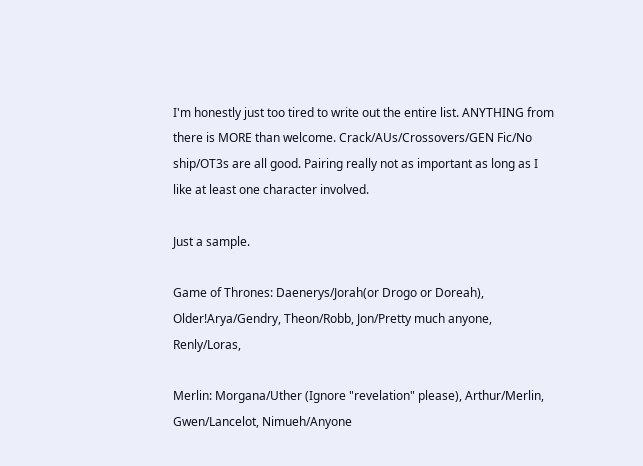I'm honestly just too tired to write out the entire list. ANYTHING from there is MORE than welcome. Crack/AUs/Crossovers/GEN Fic/No ship/OT3s are all good. Pairing really not as important as long as I like at least one character involved.

Just a sample.

Game of Thrones: Daenerys/Jorah(or Drogo or Doreah), Older!Arya/Gendry, Theon/Robb, Jon/Pretty much anyone, Renly/Loras,

Merlin: Morgana/Uther (Ignore "revelation" please), Arthur/Merlin, Gwen/Lancelot, Nimueh/Anyone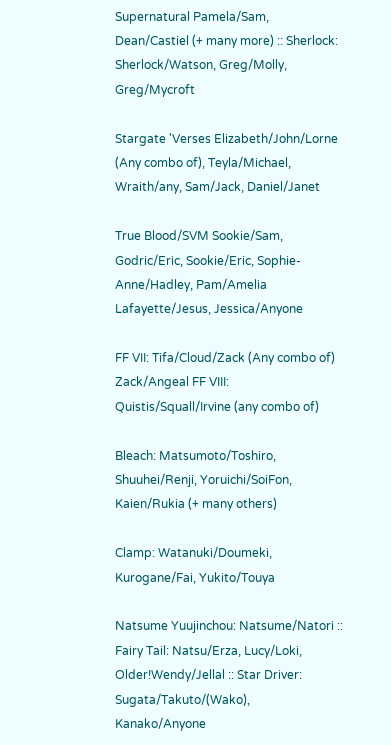Supernatural Pamela/Sam, Dean/Castiel (+ many more) :: Sherlock: Sherlock/Watson, Greg/Molly, Greg/Mycroft

Stargate 'Verses Elizabeth/John/Lorne (Any combo of), Teyla/Michael, Wraith/any, Sam/Jack, Daniel/Janet

True Blood/SVM Sookie/Sam, Godric/Eric, Sookie/Eric, Sophie-Anne/Hadley, Pam/Amelia
Lafayette/Jesus, Jessica/Anyone

FF VII: Tifa/Cloud/Zack (Any combo of) Zack/Angeal FF VIII: Quistis/Squall/Irvine (any combo of)

Bleach: Matsumoto/Toshiro, Shuuhei/Renji, Yoruichi/SoiFon, Kaien/Rukia (+ many others)

Clamp: Watanuki/Doumeki, Kurogane/Fai, Yukito/Touya

Natsume Yuujinchou: Natsume/Natori :: Fairy Tail: Natsu/Erza, Lucy/Loki, Older!Wendy/Jellal :: Star Driver: Sugata/Takuto/(Wako), Kanako/Anyone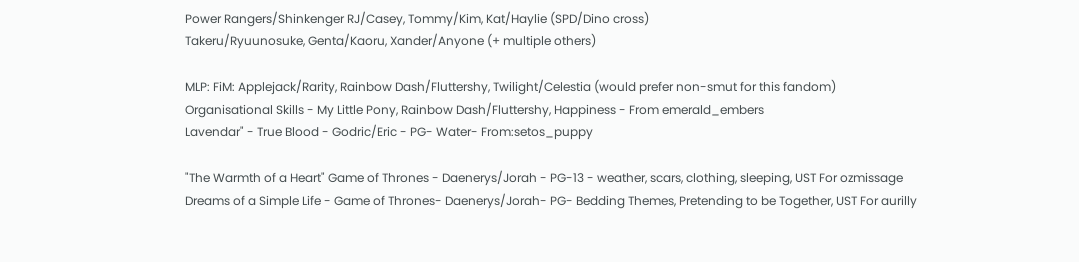Power Rangers/Shinkenger RJ/Casey, Tommy/Kim, Kat/Haylie (SPD/Dino cross)
Takeru/Ryuunosuke, Genta/Kaoru, Xander/Anyone (+ multiple others)

MLP: FiM: Applejack/Rarity, Rainbow Dash/Fluttershy, Twilight/Celestia (would prefer non-smut for this fandom)
Organisational Skills - My Little Pony, Rainbow Dash/Fluttershy, Happiness - From emerald_embers
Lavendar" - True Blood - Godric/Eric - PG- Water- From:setos_puppy

"The Warmth of a Heart" Game of Thrones - Daenerys/Jorah - PG-13 - weather, scars, clothing, sleeping, UST For ozmissage
Dreams of a Simple Life - Game of Thrones- Daenerys/Jorah- PG- Bedding Themes, Pretending to be Together, UST For aurilly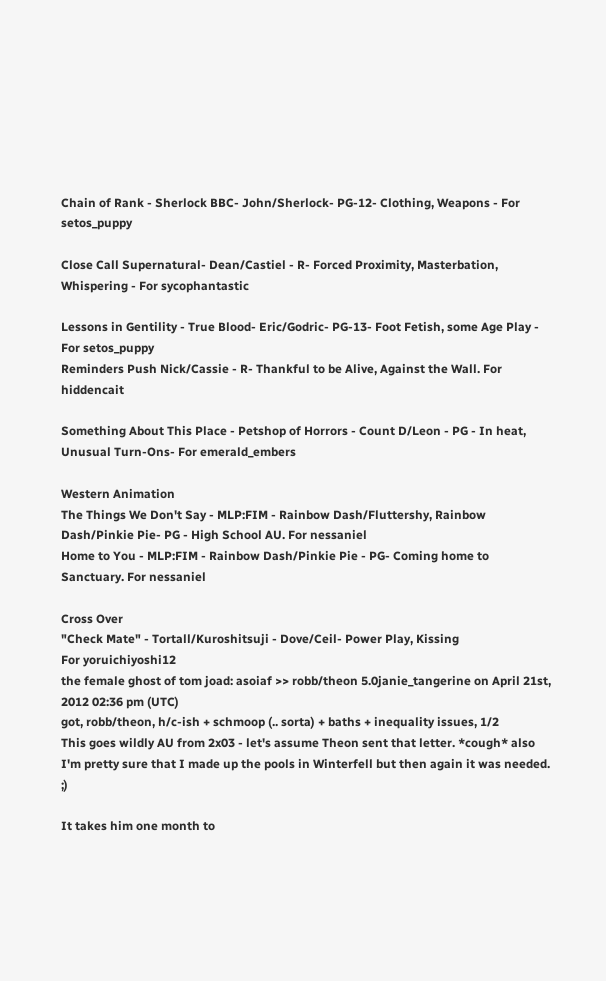Chain of Rank - Sherlock BBC- John/Sherlock- PG-12- Clothing, Weapons - For setos_puppy

Close Call Supernatural- Dean/Castiel - R- Forced Proximity, Masterbation, Whispering - For sycophantastic

Lessons in Gentility - True Blood- Eric/Godric- PG-13- Foot Fetish, some Age Play - For setos_puppy
Reminders Push Nick/Cassie - R- Thankful to be Alive, Against the Wall. For hiddencait

Something About This Place - Petshop of Horrors - Count D/Leon - PG - In heat, Unusual Turn-Ons- For emerald_embers

Western Animation
The Things We Don't Say - MLP:FIM - Rainbow Dash/Fluttershy, Rainbow Dash/Pinkie Pie- PG - High School AU. For nessaniel
Home to You - MLP:FIM - Rainbow Dash/Pinkie Pie - PG- Coming home to Sanctuary. For nessaniel

Cross Over
"Check Mate" - Tortall/Kuroshitsuji - Dove/Ceil- Power Play, Kissing
For yoruichiyoshi12
the female ghost of tom joad: asoiaf >> robb/theon 5.0janie_tangerine on April 21st, 2012 02:36 pm (UTC)
got, robb/theon, h/c-ish + schmoop (.. sorta) + baths + inequality issues, 1/2
This goes wildly AU from 2x03 - let's assume Theon sent that letter. *cough* also I'm pretty sure that I made up the pools in Winterfell but then again it was needed. ;)

It takes him one month to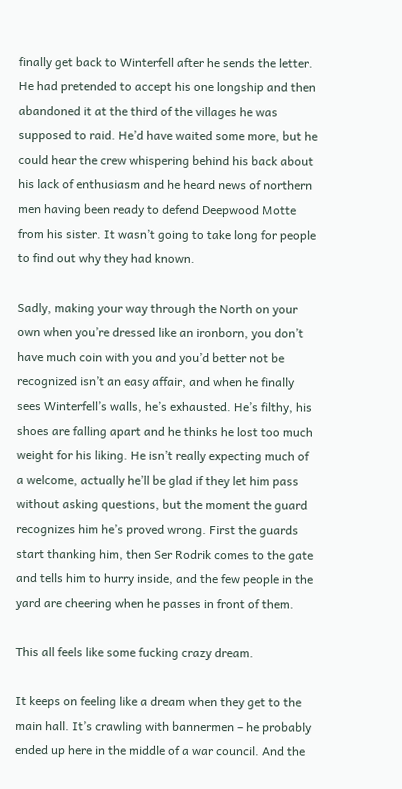finally get back to Winterfell after he sends the letter. He had pretended to accept his one longship and then abandoned it at the third of the villages he was supposed to raid. He’d have waited some more, but he could hear the crew whispering behind his back about his lack of enthusiasm and he heard news of northern men having been ready to defend Deepwood Motte from his sister. It wasn’t going to take long for people to find out why they had known.

Sadly, making your way through the North on your own when you’re dressed like an ironborn, you don’t have much coin with you and you’d better not be recognized isn’t an easy affair, and when he finally sees Winterfell’s walls, he’s exhausted. He’s filthy, his shoes are falling apart and he thinks he lost too much weight for his liking. He isn’t really expecting much of a welcome, actually he’ll be glad if they let him pass without asking questions, but the moment the guard recognizes him he’s proved wrong. First the guards start thanking him, then Ser Rodrik comes to the gate and tells him to hurry inside, and the few people in the yard are cheering when he passes in front of them.

This all feels like some fucking crazy dream.

It keeps on feeling like a dream when they get to the main hall. It’s crawling with bannermen – he probably ended up here in the middle of a war council. And the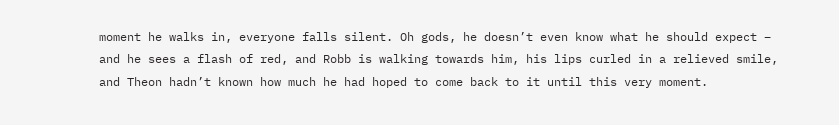moment he walks in, everyone falls silent. Oh gods, he doesn’t even know what he should expect – and he sees a flash of red, and Robb is walking towards him, his lips curled in a relieved smile, and Theon hadn’t known how much he had hoped to come back to it until this very moment.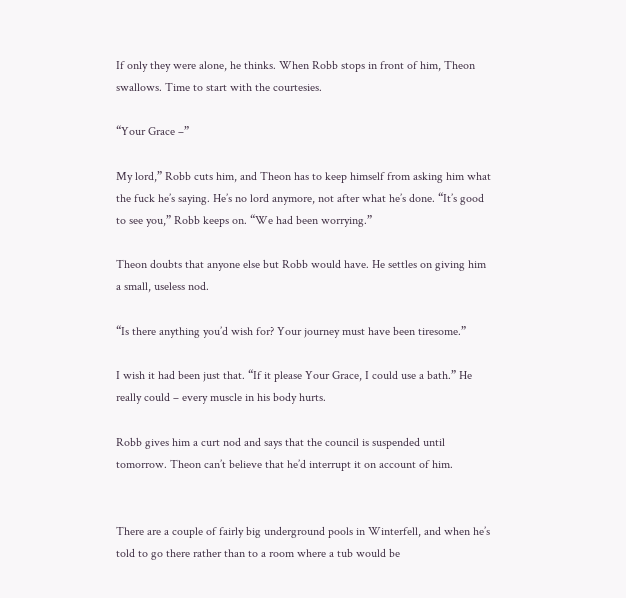If only they were alone, he thinks. When Robb stops in front of him, Theon swallows. Time to start with the courtesies.

“Your Grace –”

My lord,” Robb cuts him, and Theon has to keep himself from asking him what the fuck he’s saying. He’s no lord anymore, not after what he’s done. “It’s good to see you,” Robb keeps on. “We had been worrying.”

Theon doubts that anyone else but Robb would have. He settles on giving him a small, useless nod.

“Is there anything you’d wish for? Your journey must have been tiresome.”

I wish it had been just that. “If it please Your Grace, I could use a bath.” He really could – every muscle in his body hurts.

Robb gives him a curt nod and says that the council is suspended until tomorrow. Theon can’t believe that he’d interrupt it on account of him.


There are a couple of fairly big underground pools in Winterfell, and when he’s told to go there rather than to a room where a tub would be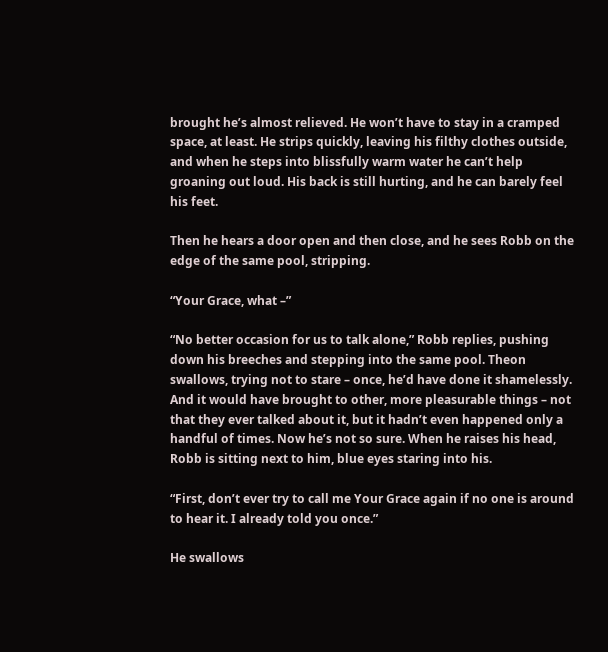brought he’s almost relieved. He won’t have to stay in a cramped space, at least. He strips quickly, leaving his filthy clothes outside, and when he steps into blissfully warm water he can’t help groaning out loud. His back is still hurting, and he can barely feel his feet.

Then he hears a door open and then close, and he sees Robb on the edge of the same pool, stripping.

“Your Grace, what –”

“No better occasion for us to talk alone,” Robb replies, pushing down his breeches and stepping into the same pool. Theon swallows, trying not to stare – once, he’d have done it shamelessly. And it would have brought to other, more pleasurable things – not that they ever talked about it, but it hadn’t even happened only a handful of times. Now he’s not so sure. When he raises his head, Robb is sitting next to him, blue eyes staring into his.

“First, don’t ever try to call me Your Grace again if no one is around to hear it. I already told you once.”

He swallows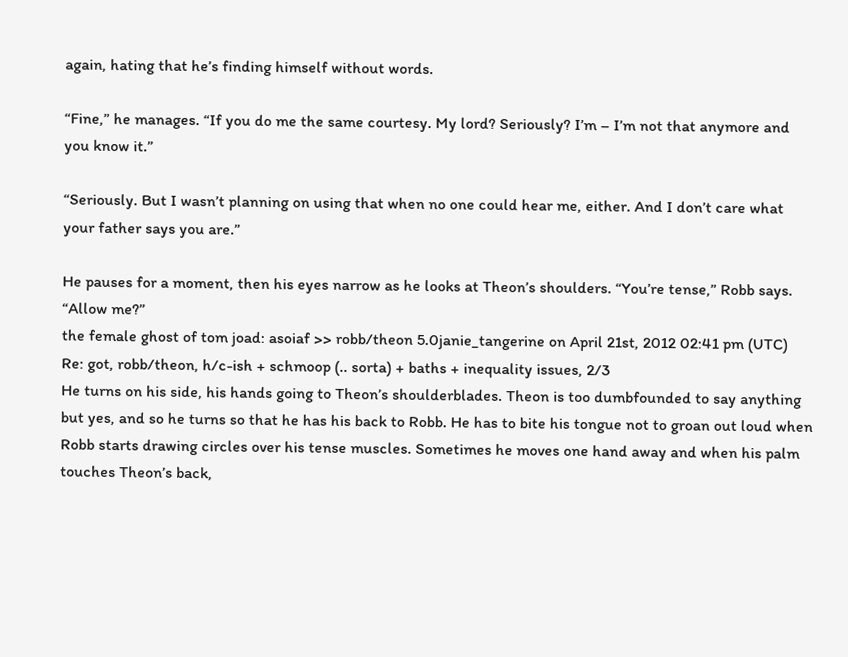again, hating that he’s finding himself without words.

“Fine,” he manages. “If you do me the same courtesy. My lord? Seriously? I’m – I’m not that anymore and you know it.”

“Seriously. But I wasn’t planning on using that when no one could hear me, either. And I don’t care what your father says you are.”

He pauses for a moment, then his eyes narrow as he looks at Theon’s shoulders. “You’re tense,” Robb says. “Allow me?”
the female ghost of tom joad: asoiaf >> robb/theon 5.0janie_tangerine on April 21st, 2012 02:41 pm (UTC)
Re: got, robb/theon, h/c-ish + schmoop (.. sorta) + baths + inequality issues, 2/3
He turns on his side, his hands going to Theon’s shoulderblades. Theon is too dumbfounded to say anything but yes, and so he turns so that he has his back to Robb. He has to bite his tongue not to groan out loud when Robb starts drawing circles over his tense muscles. Sometimes he moves one hand away and when his palm touches Theon’s back,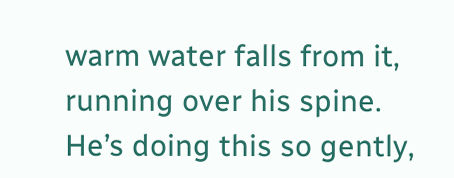warm water falls from it, running over his spine. He’s doing this so gently,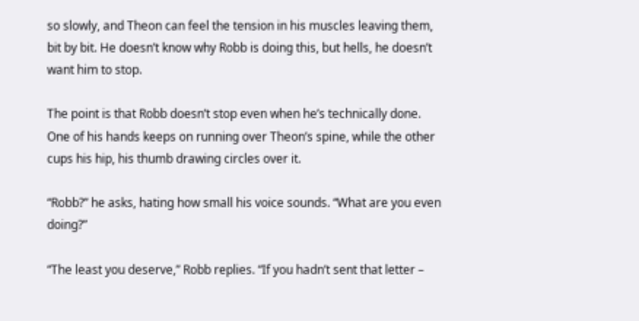so slowly, and Theon can feel the tension in his muscles leaving them, bit by bit. He doesn’t know why Robb is doing this, but hells, he doesn’t want him to stop.

The point is that Robb doesn’t stop even when he’s technically done. One of his hands keeps on running over Theon’s spine, while the other cups his hip, his thumb drawing circles over it.

“Robb?” he asks, hating how small his voice sounds. “What are you even doing?”

“The least you deserve,” Robb replies. “If you hadn’t sent that letter –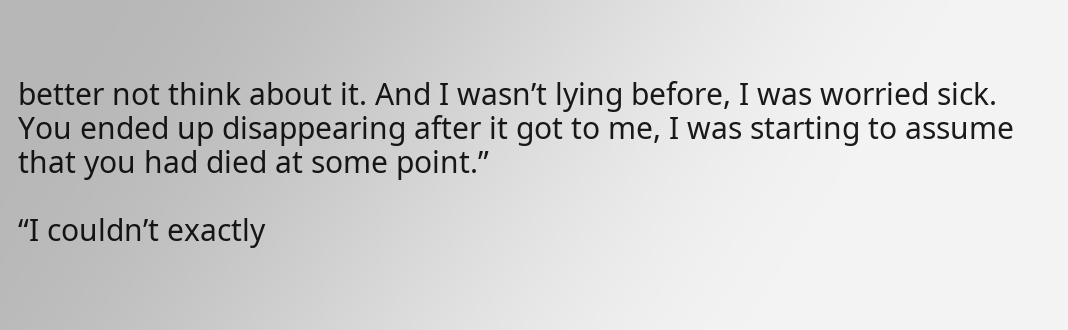better not think about it. And I wasn’t lying before, I was worried sick. You ended up disappearing after it got to me, I was starting to assume that you had died at some point.”

“I couldn’t exactly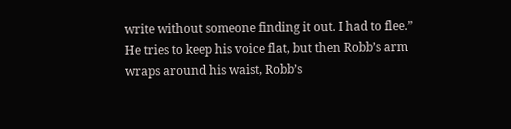write without someone finding it out. I had to flee.” He tries to keep his voice flat, but then Robb’s arm wraps around his waist, Robb’s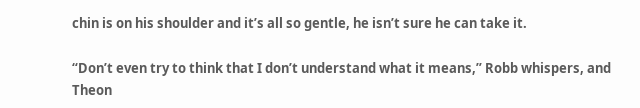chin is on his shoulder and it’s all so gentle, he isn’t sure he can take it.

“Don’t even try to think that I don’t understand what it means,” Robb whispers, and Theon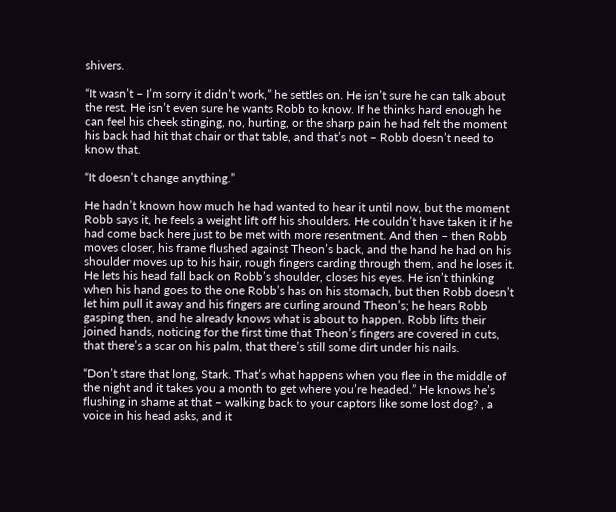shivers.

“It wasn’t – I’m sorry it didn’t work,” he settles on. He isn’t sure he can talk about the rest. He isn’t even sure he wants Robb to know. If he thinks hard enough he can feel his cheek stinging, no, hurting, or the sharp pain he had felt the moment his back had hit that chair or that table, and that’s not – Robb doesn’t need to know that.

“It doesn’t change anything.”

He hadn’t known how much he had wanted to hear it until now, but the moment Robb says it, he feels a weight lift off his shoulders. He couldn’t have taken it if he had come back here just to be met with more resentment. And then – then Robb moves closer, his frame flushed against Theon’s back, and the hand he had on his shoulder moves up to his hair, rough fingers carding through them, and he loses it. He lets his head fall back on Robb’s shoulder, closes his eyes. He isn’t thinking when his hand goes to the one Robb’s has on his stomach, but then Robb doesn’t let him pull it away and his fingers are curling around Theon’s; he hears Robb gasping then, and he already knows what is about to happen. Robb lifts their joined hands, noticing for the first time that Theon’s fingers are covered in cuts, that there’s a scar on his palm, that there’s still some dirt under his nails.

“Don’t stare that long, Stark. That’s what happens when you flee in the middle of the night and it takes you a month to get where you’re headed.” He knows he’s flushing in shame at that – walking back to your captors like some lost dog? , a voice in his head asks, and it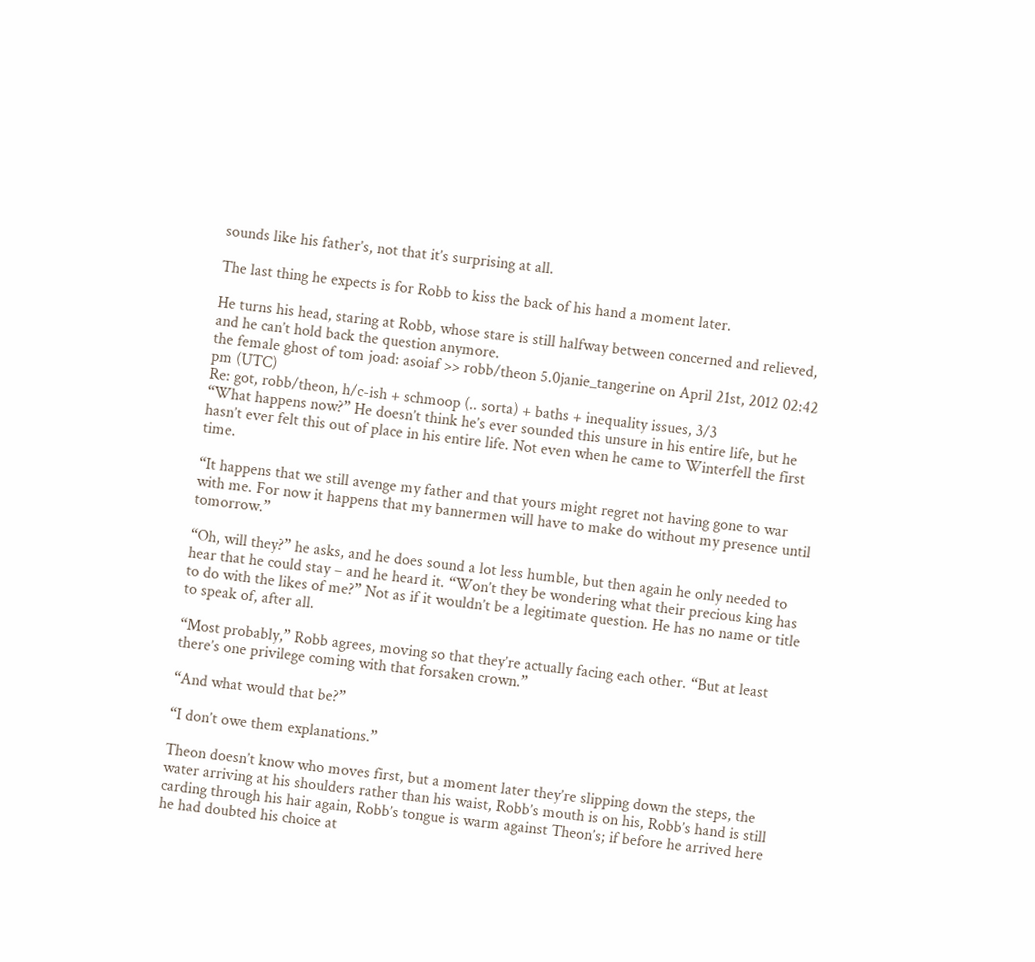sounds like his father’s, not that it’s surprising at all.

The last thing he expects is for Robb to kiss the back of his hand a moment later.

He turns his head, staring at Robb, whose stare is still halfway between concerned and relieved, and he can’t hold back the question anymore.
the female ghost of tom joad: asoiaf >> robb/theon 5.0janie_tangerine on April 21st, 2012 02:42 pm (UTC)
Re: got, robb/theon, h/c-ish + schmoop (.. sorta) + baths + inequality issues, 3/3
“What happens now?” He doesn’t think he’s ever sounded this unsure in his entire life, but he hasn’t ever felt this out of place in his entire life. Not even when he came to Winterfell the first time.

“It happens that we still avenge my father and that yours might regret not having gone to war with me. For now it happens that my bannermen will have to make do without my presence until tomorrow.”

“Oh, will they?” he asks, and he does sound a lot less humble, but then again he only needed to hear that he could stay – and he heard it. “Won’t they be wondering what their precious king has to do with the likes of me?” Not as if it wouldn’t be a legitimate question. He has no name or title to speak of, after all.

“Most probably,” Robb agrees, moving so that they’re actually facing each other. “But at least there’s one privilege coming with that forsaken crown.”

“And what would that be?”

“I don’t owe them explanations.”

Theon doesn’t know who moves first, but a moment later they’re slipping down the steps, the water arriving at his shoulders rather than his waist, Robb’s mouth is on his, Robb’s hand is still carding through his hair again, Robb’s tongue is warm against Theon’s; if before he arrived here he had doubted his choice at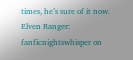times, he’s sure of it now.
Elven Ranger: fanficnightswhisper on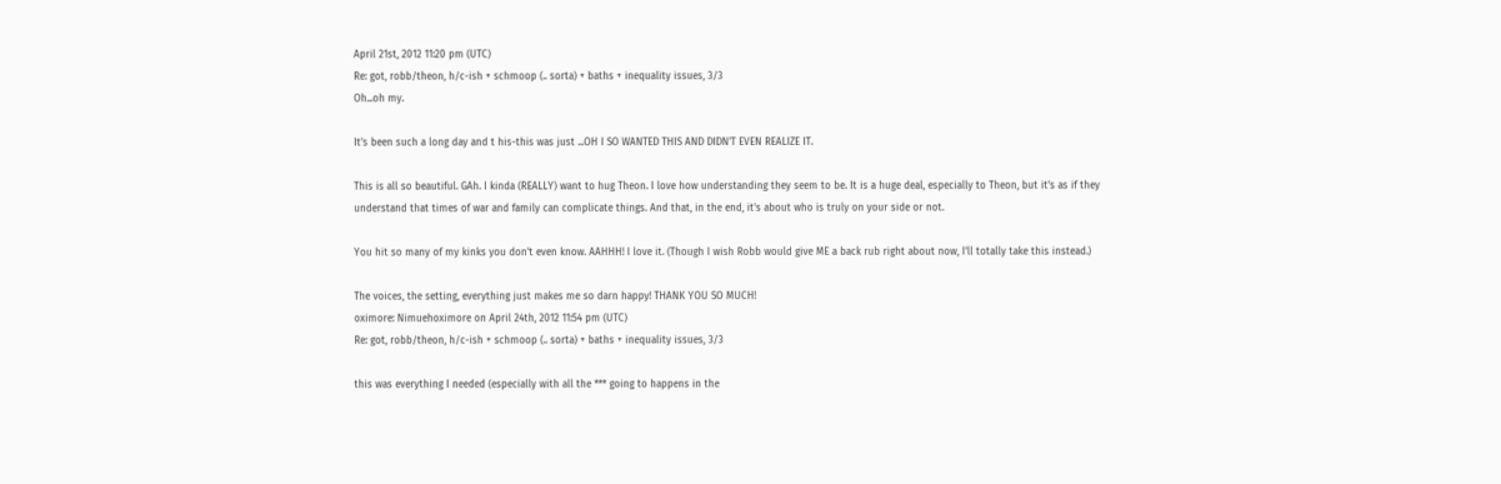April 21st, 2012 11:20 pm (UTC)
Re: got, robb/theon, h/c-ish + schmoop (.. sorta) + baths + inequality issues, 3/3
Oh...oh my.

It's been such a long day and t his-this was just ...OH I SO WANTED THIS AND DIDN'T EVEN REALIZE IT.

This is all so beautiful. GAh. I kinda (REALLY) want to hug Theon. I love how understanding they seem to be. It is a huge deal, especially to Theon, but it's as if they understand that times of war and family can complicate things. And that, in the end, it's about who is truly on your side or not.

You hit so many of my kinks you don't even know. AAHHH! I love it. (Though I wish Robb would give ME a back rub right about now, I'll totally take this instead.)

The voices, the setting, everything just makes me so darn happy! THANK YOU SO MUCH!
oximore: Nimuehoximore on April 24th, 2012 11:54 pm (UTC)
Re: got, robb/theon, h/c-ish + schmoop (.. sorta) + baths + inequality issues, 3/3

this was everything I needed (especially with all the *** going to happens in the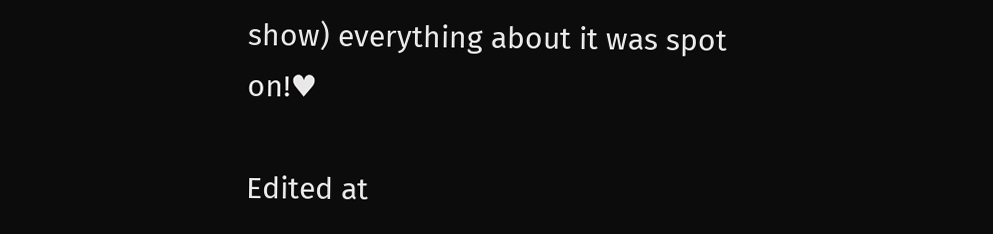show) everything about it was spot on!♥

Edited at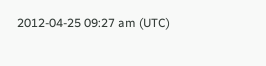2012-04-25 09:27 am (UTC)